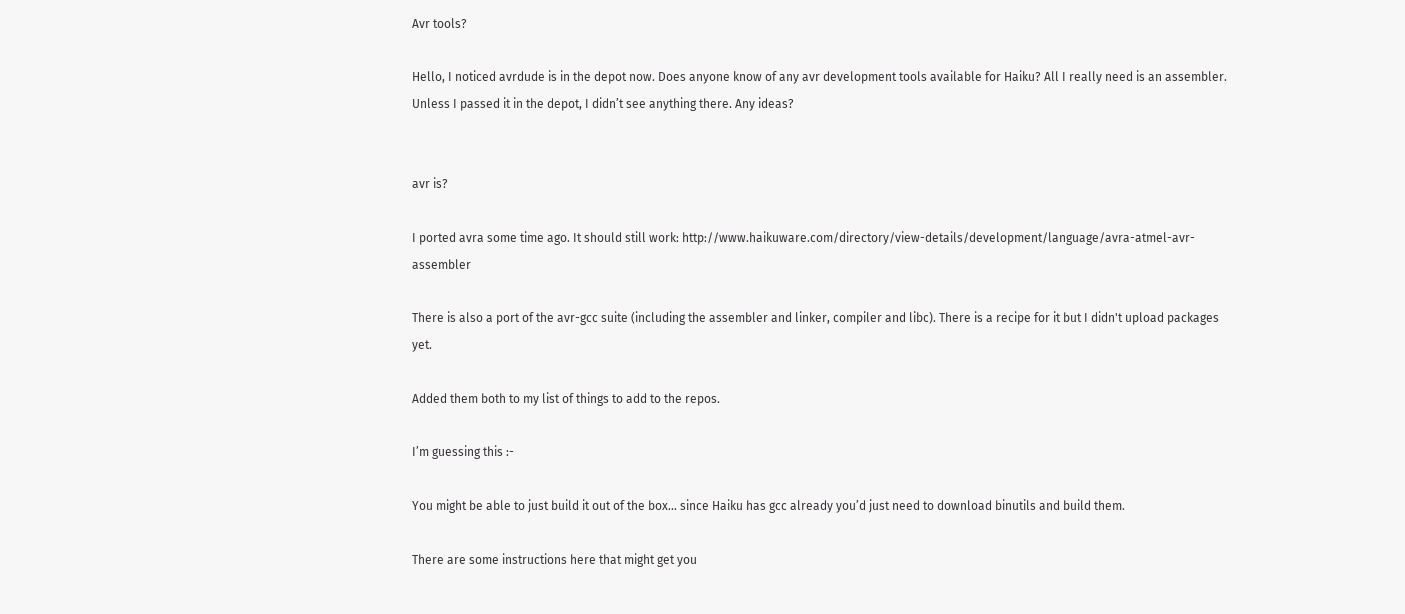Avr tools?

Hello, I noticed avrdude is in the depot now. Does anyone know of any avr development tools available for Haiku? All I really need is an assembler. Unless I passed it in the depot, I didn’t see anything there. Any ideas?


avr is?

I ported avra some time ago. It should still work: http://www.haikuware.com/directory/view-details/development/language/avra-atmel-avr-assembler

There is also a port of the avr-gcc suite (including the assembler and linker, compiler and libc). There is a recipe for it but I didn't upload packages yet.

Added them both to my list of things to add to the repos.

I’m guessing this :-

You might be able to just build it out of the box… since Haiku has gcc already you’d just need to download binutils and build them.

There are some instructions here that might get you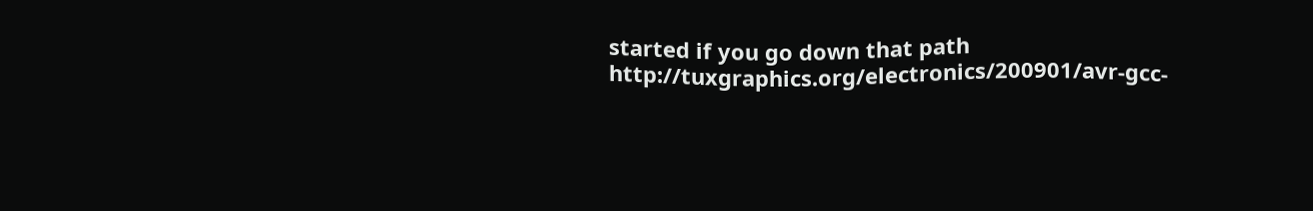started if you go down that path http://tuxgraphics.org/electronics/200901/avr-gcc-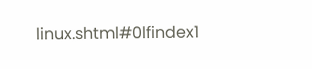linux.shtml#0lfindex1